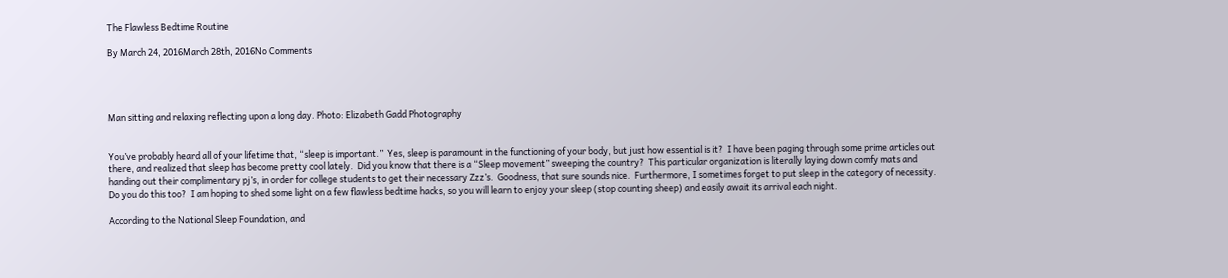The Flawless Bedtime Routine

By March 24, 2016March 28th, 2016No Comments




Man sitting and relaxing reflecting upon a long day. Photo: Elizabeth Gadd Photography


You’ve probably heard all of your lifetime that, “sleep is important.”  Yes, sleep is paramount in the functioning of your body, but just how essential is it?  I have been paging through some prime articles out there, and realized that sleep has become pretty cool lately.  Did you know that there is a “Sleep movement” sweeping the country?  This particular organization is literally laying down comfy mats and handing out their complimentary pj’s, in order for college students to get their necessary Zzz’s.  Goodness, that sure sounds nice.  Furthermore, I sometimes forget to put sleep in the category of necessity.  Do you do this too?  I am hoping to shed some light on a few flawless bedtime hacks, so you will learn to enjoy your sleep (stop counting sheep) and easily await its arrival each night.

According to the National Sleep Foundation, and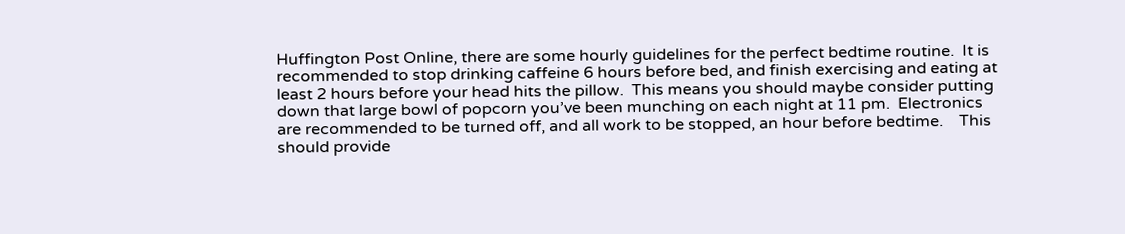Huffington Post Online, there are some hourly guidelines for the perfect bedtime routine.  It is recommended to stop drinking caffeine 6 hours before bed, and finish exercising and eating at least 2 hours before your head hits the pillow.  This means you should maybe consider putting down that large bowl of popcorn you’ve been munching on each night at 11 pm.  Electronics are recommended to be turned off, and all work to be stopped, an hour before bedtime.    This should provide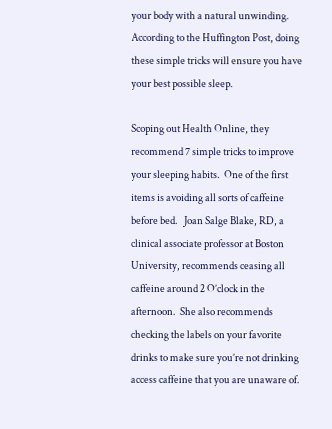your body with a natural unwinding.  According to the Huffington Post, doing these simple tricks will ensure you have your best possible sleep.

Scoping out Health Online, they recommend 7 simple tricks to improve your sleeping habits.  One of the first items is avoiding all sorts of caffeine before bed.   Joan Salge Blake, RD, a clinical associate professor at Boston University, recommends ceasing all caffeine around 2 O’clock in the afternoon.  She also recommends checking the labels on your favorite drinks to make sure you’re not drinking access caffeine that you are unaware of.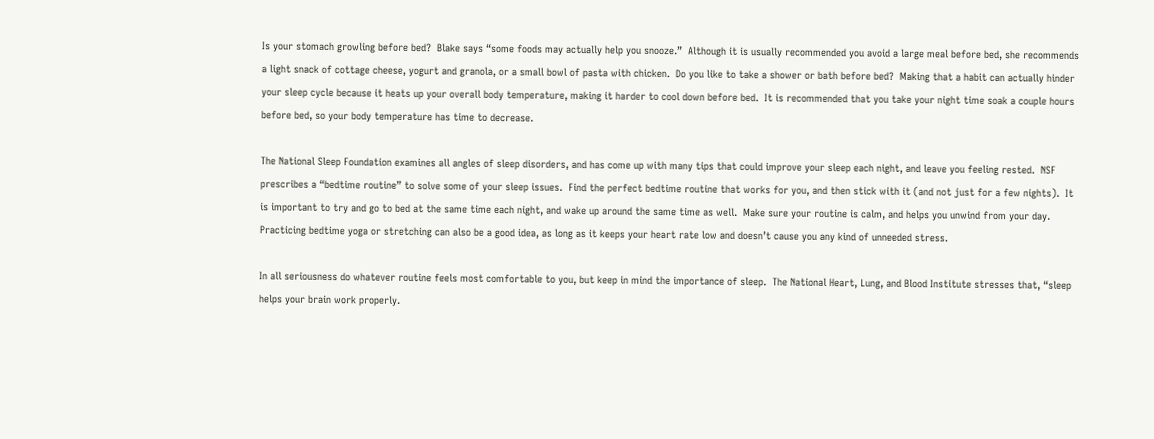Is your stomach growling before bed?  Blake says “some foods may actually help you snooze.”  Although it is usually recommended you avoid a large meal before bed, she recommends a light snack of cottage cheese, yogurt and granola, or a small bowl of pasta with chicken.  Do you like to take a shower or bath before bed?  Making that a habit can actually hinder your sleep cycle because it heats up your overall body temperature, making it harder to cool down before bed.  It is recommended that you take your night time soak a couple hours before bed, so your body temperature has time to decrease.

The National Sleep Foundation examines all angles of sleep disorders, and has come up with many tips that could improve your sleep each night, and leave you feeling rested.  NSF prescribes a “bedtime routine” to solve some of your sleep issues.  Find the perfect bedtime routine that works for you, and then stick with it (and not just for a few nights).  It is important to try and go to bed at the same time each night, and wake up around the same time as well.  Make sure your routine is calm, and helps you unwind from your day.  Practicing bedtime yoga or stretching can also be a good idea, as long as it keeps your heart rate low and doesn’t cause you any kind of unneeded stress.

In all seriousness do whatever routine feels most comfortable to you, but keep in mind the importance of sleep.  The National Heart, Lung, and Blood Institute stresses that, “sleep helps your brain work properly.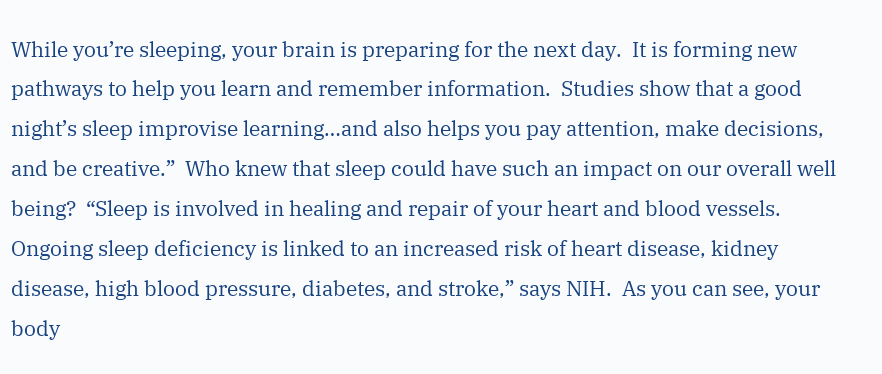While you’re sleeping, your brain is preparing for the next day.  It is forming new pathways to help you learn and remember information.  Studies show that a good night’s sleep improvise learning…and also helps you pay attention, make decisions, and be creative.”  Who knew that sleep could have such an impact on our overall well being?  “Sleep is involved in healing and repair of your heart and blood vessels.  Ongoing sleep deficiency is linked to an increased risk of heart disease, kidney disease, high blood pressure, diabetes, and stroke,” says NIH.  As you can see, your body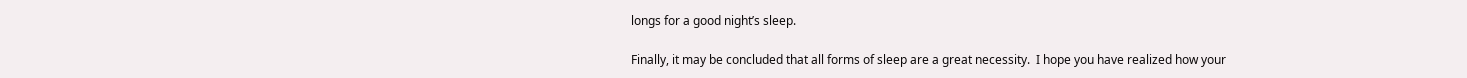longs for a good night’s sleep.

Finally, it may be concluded that all forms of sleep are a great necessity.  I hope you have realized how your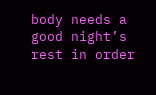body needs a good night’s rest in order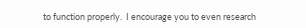to function properly.  I encourage you to even research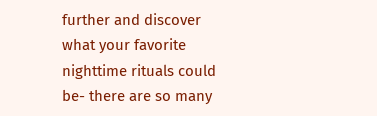further and discover what your favorite nighttime rituals could be- there are so many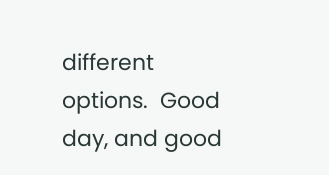different options.  Good day, and good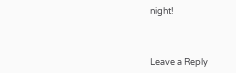night!



Leave a Reply